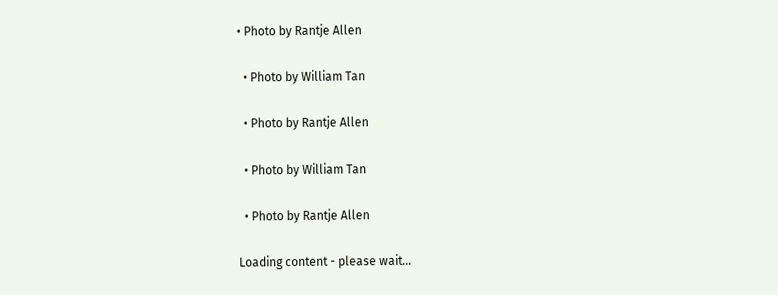• Photo by Rantje Allen

  • Photo by William Tan

  • Photo by Rantje Allen

  • Photo by William Tan

  • Photo by Rantje Allen

Loading content - please wait...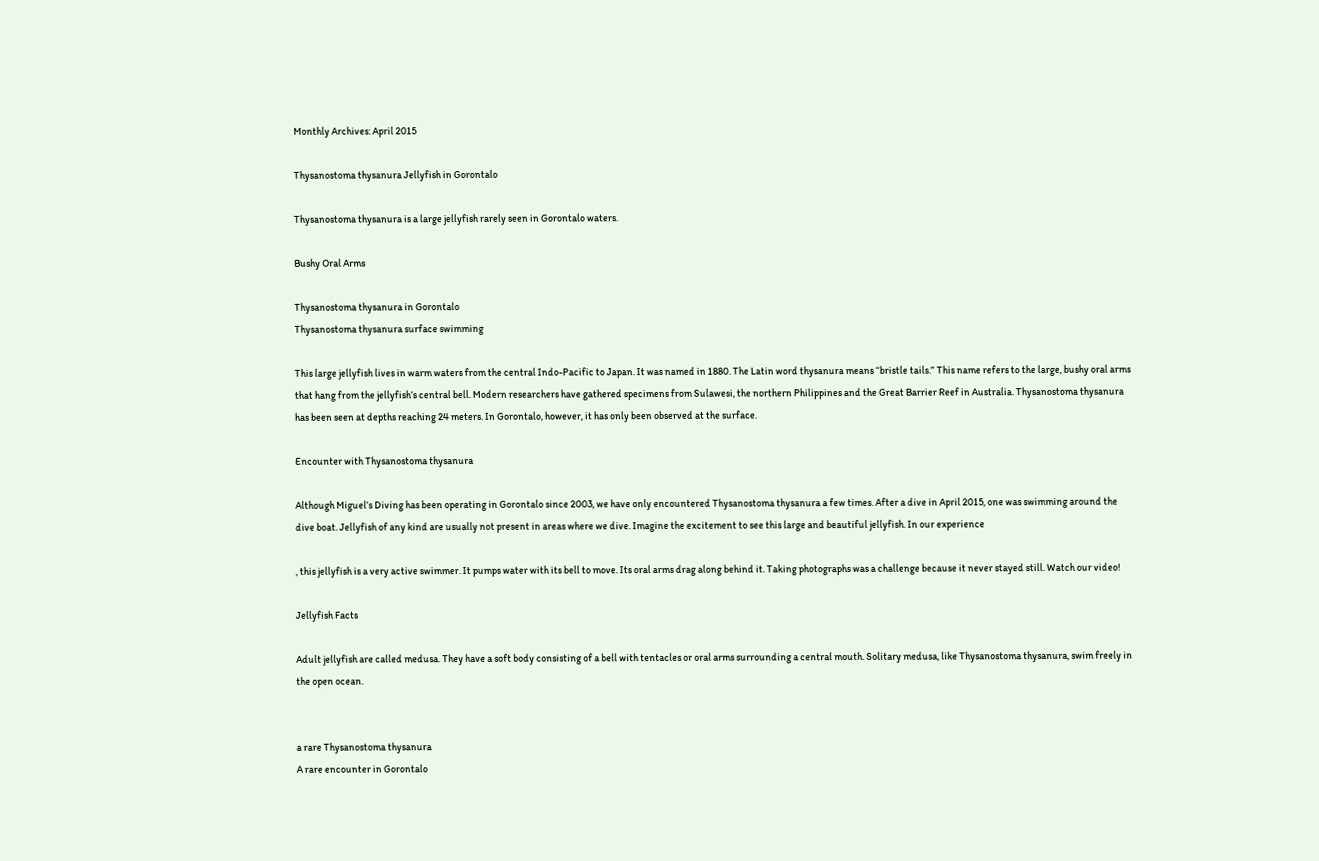Monthly Archives: April 2015

Thysanostoma thysanura Jellyfish in Gorontalo

Thysanostoma thysanura is a large jellyfish rarely seen in Gorontalo waters.

Bushy Oral Arms

Thysanostoma thysanura in Gorontalo
Thysanostoma thysanura surface swimming

This large jellyfish lives in warm waters from the central Indo-Pacific to Japan. It was named in 1880. The Latin word thysanura means “bristle tails.” This name refers to the large, bushy oral arms that hang from the jellyfish’s central bell. Modern researchers have gathered specimens from Sulawesi, the northern Philippines and the Great Barrier Reef in Australia. Thysanostoma thysanura has been seen at depths reaching 24 meters. In Gorontalo, however, it has only been observed at the surface.

Encounter with Thysanostoma thysanura

Although Miguel’s Diving has been operating in Gorontalo since 2003, we have only encountered Thysanostoma thysanura a few times. After a dive in April 2015, one was swimming around the dive boat. Jellyfish of any kind are usually not present in areas where we dive. Imagine the excitement to see this large and beautiful jellyfish. In our experience

, this jellyfish is a very active swimmer. It pumps water with its bell to move. Its oral arms drag along behind it. Taking photographs was a challenge because it never stayed still. Watch our video!

Jellyfish Facts

Adult jellyfish are called medusa. They have a soft body consisting of a bell with tentacles or oral arms surrounding a central mouth. Solitary medusa, like Thysanostoma thysanura, swim freely in the open ocean.


a rare Thysanostoma thysanura
A rare encounter in Gorontalo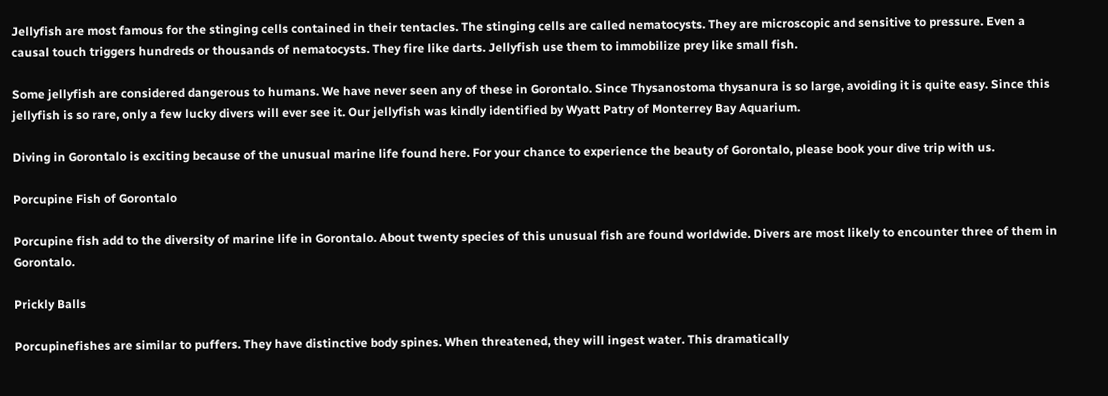Jellyfish are most famous for the stinging cells contained in their tentacles. The stinging cells are called nematocysts. They are microscopic and sensitive to pressure. Even a causal touch triggers hundreds or thousands of nematocysts. They fire like darts. Jellyfish use them to immobilize prey like small fish.

Some jellyfish are considered dangerous to humans. We have never seen any of these in Gorontalo. Since Thysanostoma thysanura is so large, avoiding it is quite easy. Since this jellyfish is so rare, only a few lucky divers will ever see it. Our jellyfish was kindly identified by Wyatt Patry of Monterrey Bay Aquarium.

Diving in Gorontalo is exciting because of the unusual marine life found here. For your chance to experience the beauty of Gorontalo, please book your dive trip with us.

Porcupine Fish of Gorontalo

Porcupine fish add to the diversity of marine life in Gorontalo. About twenty species of this unusual fish are found worldwide. Divers are most likely to encounter three of them in Gorontalo.

Prickly Balls

Porcupinefishes are similar to puffers. They have distinctive body spines. When threatened, they will ingest water. This dramatically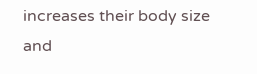increases their body size and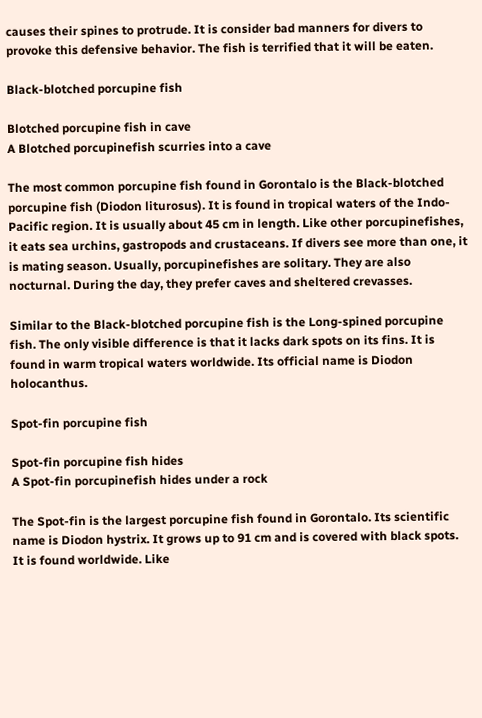causes their spines to protrude. It is consider bad manners for divers to provoke this defensive behavior. The fish is terrified that it will be eaten.

Black-blotched porcupine fish

Blotched porcupine fish in cave
A Blotched porcupinefish scurries into a cave

The most common porcupine fish found in Gorontalo is the Black-blotched porcupine fish (Diodon liturosus). It is found in tropical waters of the Indo-Pacific region. It is usually about 45 cm in length. Like other porcupinefishes, it eats sea urchins, gastropods and crustaceans. If divers see more than one, it is mating season. Usually, porcupinefishes are solitary. They are also nocturnal. During the day, they prefer caves and sheltered crevasses.

Similar to the Black-blotched porcupine fish is the Long-spined porcupine fish. The only visible difference is that it lacks dark spots on its fins. It is found in warm tropical waters worldwide. Its official name is Diodon holocanthus.

Spot-fin porcupine fish

Spot-fin porcupine fish hides
A Spot-fin porcupinefish hides under a rock

The Spot-fin is the largest porcupine fish found in Gorontalo. Its scientific name is Diodon hystrix. It grows up to 91 cm and is covered with black spots. It is found worldwide. Like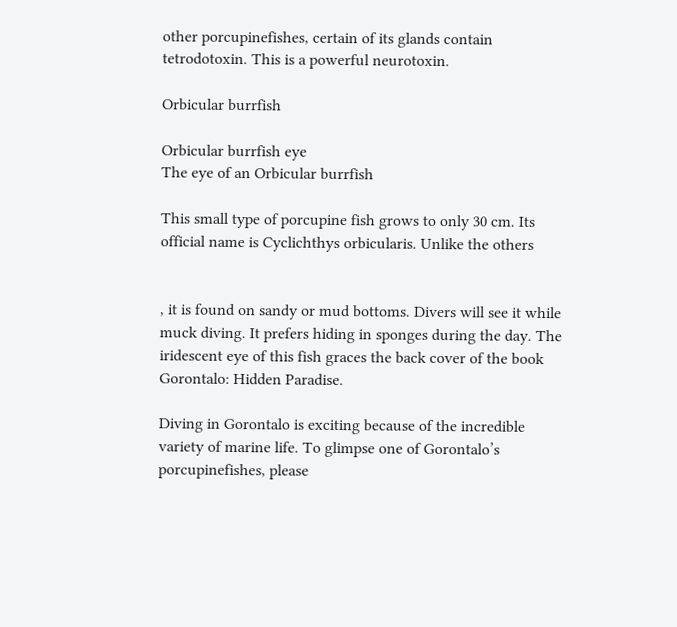other porcupinefishes, certain of its glands contain tetrodotoxin. This is a powerful neurotoxin.

Orbicular burrfish

Orbicular burrfish eye
The eye of an Orbicular burrfish

This small type of porcupine fish grows to only 30 cm. Its official name is Cyclichthys orbicularis. Unlike the others


, it is found on sandy or mud bottoms. Divers will see it while muck diving. It prefers hiding in sponges during the day. The iridescent eye of this fish graces the back cover of the book Gorontalo: Hidden Paradise.

Diving in Gorontalo is exciting because of the incredible variety of marine life. To glimpse one of Gorontalo’s porcupinefishes, please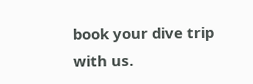book your dive trip with us.